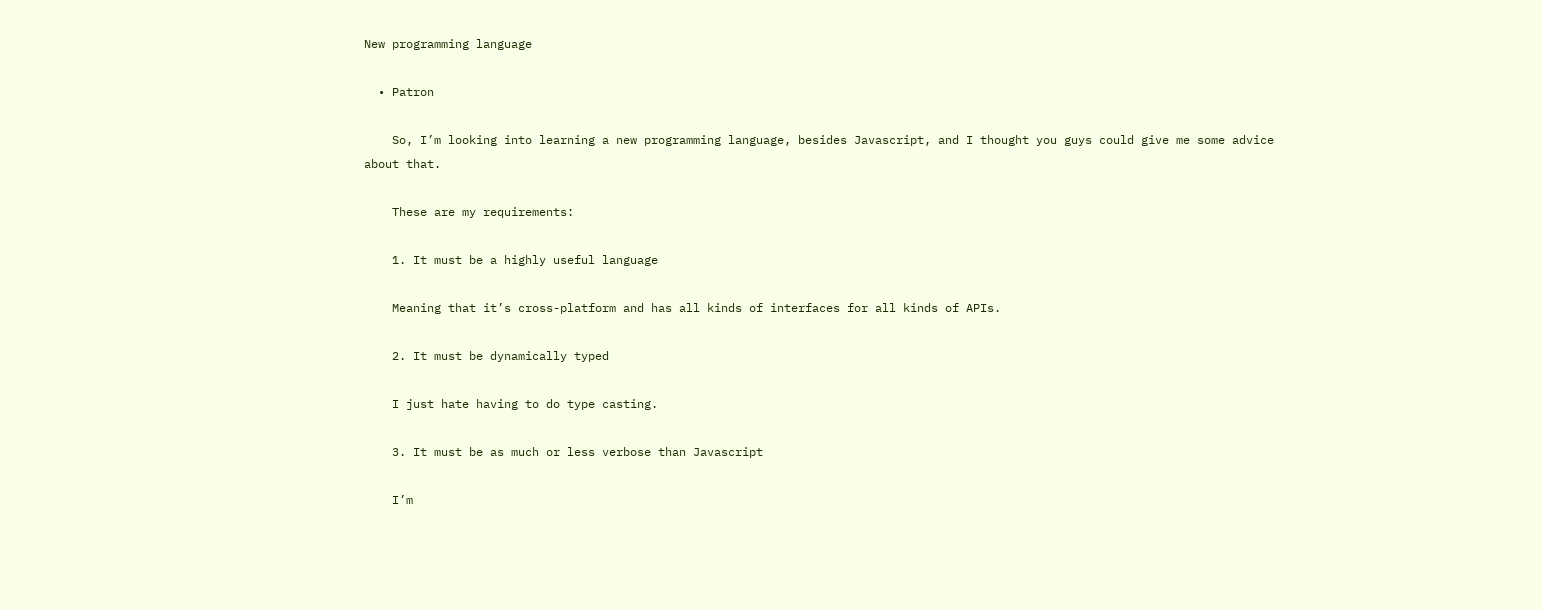New programming language

  • Patron

    So, I’m looking into learning a new programming language, besides Javascript, and I thought you guys could give me some advice about that.

    These are my requirements:

    1. It must be a highly useful language

    Meaning that it’s cross-platform and has all kinds of interfaces for all kinds of APIs.

    2. It must be dynamically typed

    I just hate having to do type casting.

    3. It must be as much or less verbose than Javascript

    I’m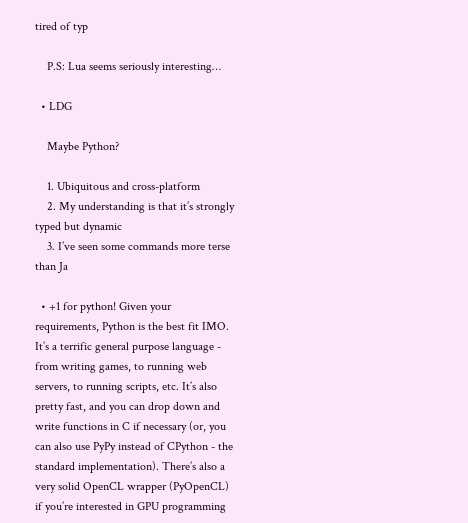tired of typ

    P.S: Lua seems seriously interesting…

  • LDG

    Maybe Python?

    1. Ubiquitous and cross-platform
    2. My understanding is that it’s strongly typed but dynamic
    3. I’ve seen some commands more terse than Ja

  • +1 for python! Given your requirements, Python is the best fit IMO. It’s a terrific general purpose language - from writing games, to running web servers, to running scripts, etc. It’s also pretty fast, and you can drop down and write functions in C if necessary (or, you can also use PyPy instead of CPython - the standard implementation). There’s also a very solid OpenCL wrapper (PyOpenCL) if you’re interested in GPU programming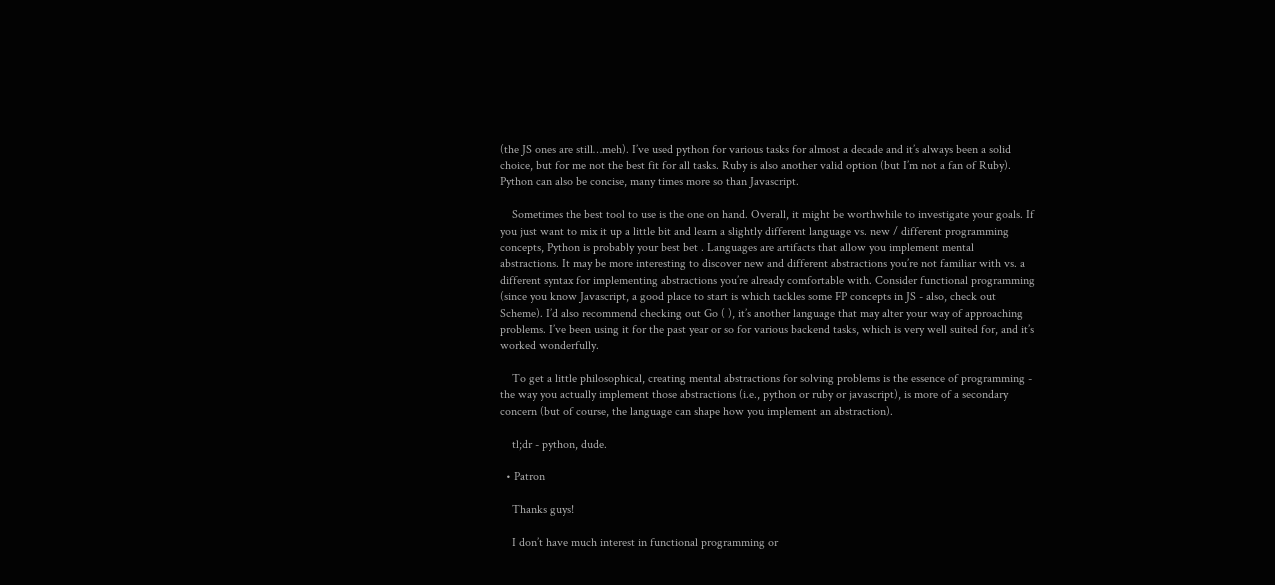(the JS ones are still…meh). I’ve used python for various tasks for almost a decade and it’s always been a solid choice, but for me not the best fit for all tasks. Ruby is also another valid option (but I’m not a fan of Ruby). Python can also be concise, many times more so than Javascript.

    Sometimes the best tool to use is the one on hand. Overall, it might be worthwhile to investigate your goals. If you just want to mix it up a little bit and learn a slightly different language vs. new / different programming concepts, Python is probably your best bet . Languages are artifacts that allow you implement mental abstractions. It may be more interesting to discover new and different abstractions you’re not familiar with vs. a different syntax for implementing abstractions you’re already comfortable with. Consider functional programming (since you know Javascript, a good place to start is which tackles some FP concepts in JS - also, check out Scheme). I’d also recommend checking out Go ( ), it’s another language that may alter your way of approaching problems. I’ve been using it for the past year or so for various backend tasks, which is very well suited for, and it’s worked wonderfully.

    To get a little philosophical, creating mental abstractions for solving problems is the essence of programming - the way you actually implement those abstractions (i.e., python or ruby or javascript), is more of a secondary concern (but of course, the language can shape how you implement an abstraction).

    tl;dr - python, dude.

  • Patron

    Thanks guys!

    I don’t have much interest in functional programming or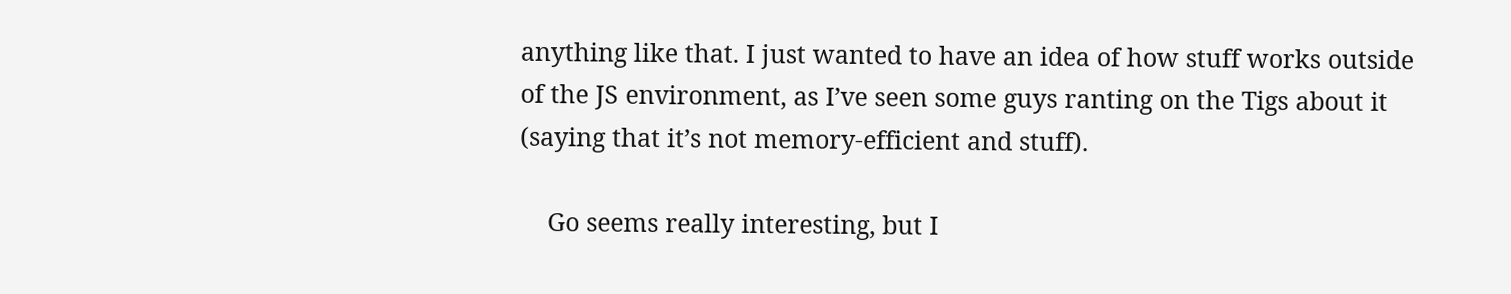anything like that. I just wanted to have an idea of how stuff works outside of the JS environment, as I’ve seen some guys ranting on the Tigs about it (saying that it’s not memory-efficient and stuff).

    Go seems really interesting, but I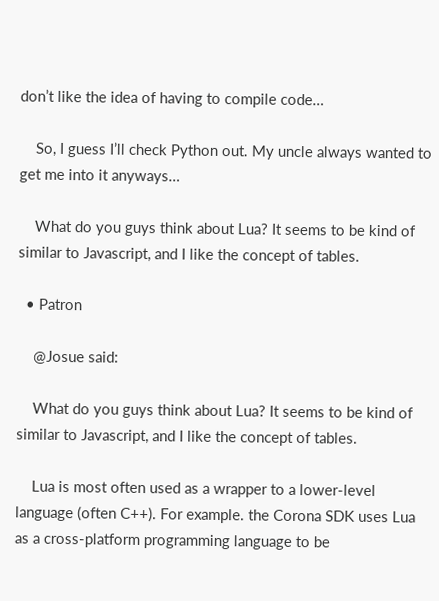don’t like the idea of having to compile code…

    So, I guess I’ll check Python out. My uncle always wanted to get me into it anyways…

    What do you guys think about Lua? It seems to be kind of similar to Javascript, and I like the concept of tables.

  • Patron

    @Josue said:

    What do you guys think about Lua? It seems to be kind of similar to Javascript, and I like the concept of tables.

    Lua is most often used as a wrapper to a lower-level language (often C++). For example. the Corona SDK uses Lua as a cross-platform programming language to be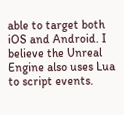able to target both iOS and Android. I believe the Unreal Engine also uses Lua to script events.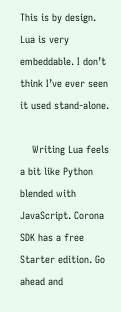This is by design. Lua is very embeddable. I don’t think I’ve ever seen it used stand-alone.

    Writing Lua feels a bit like Python blended with JavaScript. Corona SDK has a free Starter edition. Go ahead and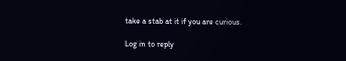take a stab at it if you are curious.

Log in to reply